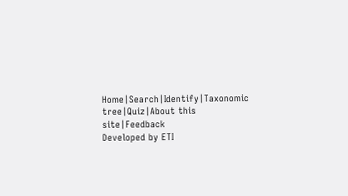Home|Search|Identify|Taxonomic tree|Quiz|About this site|Feedback
Developed by ETI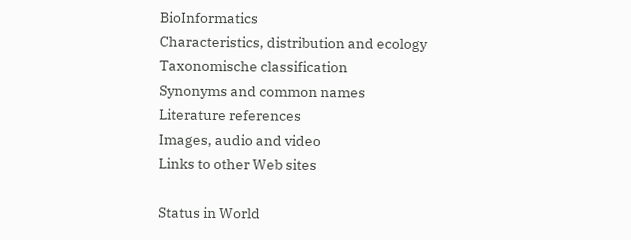BioInformatics
Characteristics, distribution and ecology
Taxonomische classification
Synonyms and common names
Literature references
Images, audio and video
Links to other Web sites

Status in World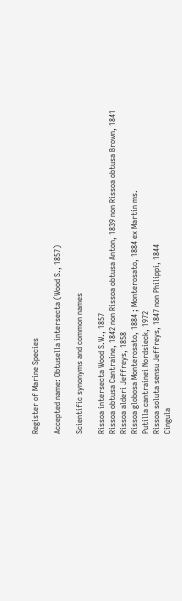Register of Marine Species

Accepted name: Obtusella intersecta (Wood S., 1857)

Scientific synonyms and common names

Rissoa intersecta Wood S.W., 1857
Rissoa obtusa Cantraine, 1842 non Rissoa obtusa Anton, 1839 non Rissoa obtusa Brown, 1841
Rissoa alderi Jeffreys, 1858
Rissoa globosa Monterosato, 1884 ; Monterosato, 1884 ex Martin ms.
Putilla cantrainei Nordsieck, 1972
Rissoa soluta sensu Jeffreys, 1847 non Philippi, 1844
Cingula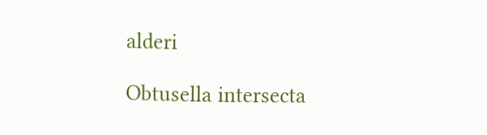alderi

Obtusella intersecta